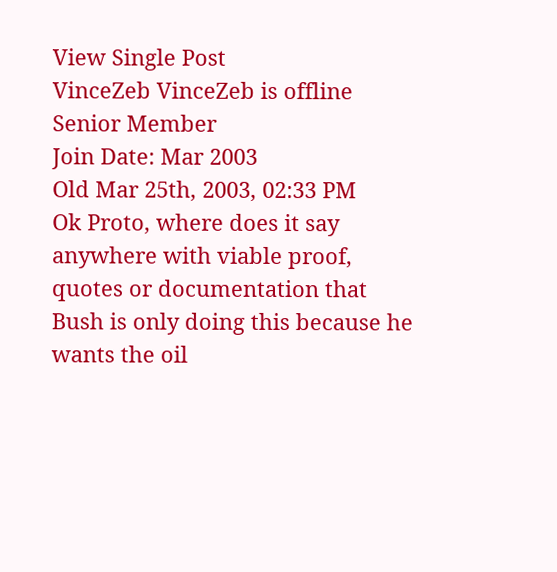View Single Post
VinceZeb VinceZeb is offline
Senior Member
Join Date: Mar 2003
Old Mar 25th, 2003, 02:33 PM
Ok Proto, where does it say anywhere with viable proof, quotes or documentation that Bush is only doing this because he wants the oil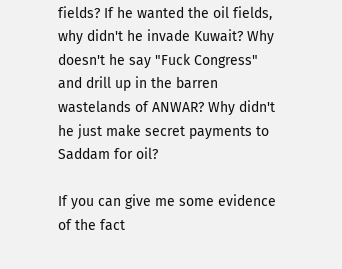fields? If he wanted the oil fields, why didn't he invade Kuwait? Why doesn't he say "Fuck Congress" and drill up in the barren wastelands of ANWAR? Why didn't he just make secret payments to Saddam for oil?

If you can give me some evidence of the fact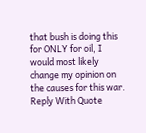that bush is doing this for ONLY for oil, I would most likely change my opinion on the causes for this war.
Reply With Quote